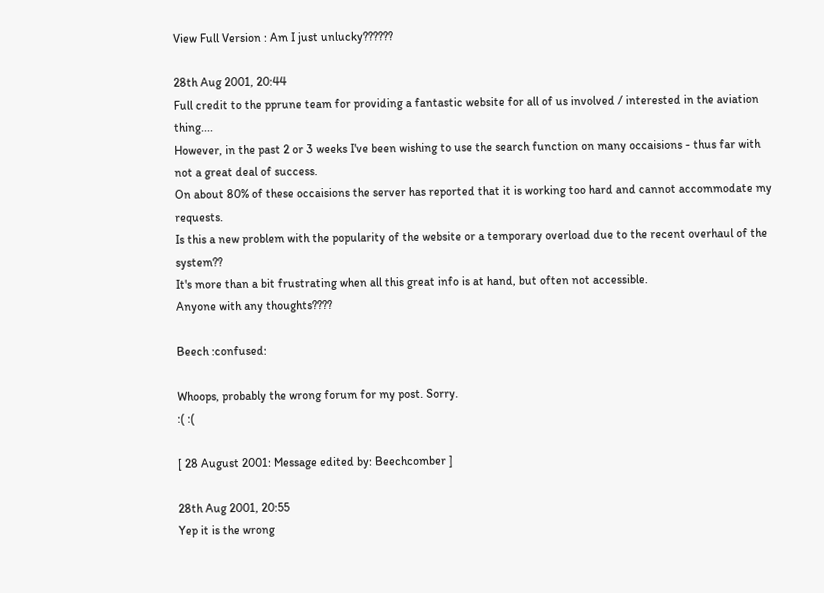View Full Version : Am I just unlucky??????

28th Aug 2001, 20:44
Full credit to the pprune team for providing a fantastic website for all of us involved / interested in the aviation thing....
However, in the past 2 or 3 weeks I've been wishing to use the search function on many occaisions - thus far with not a great deal of success.
On about 80% of these occaisions the server has reported that it is working too hard and cannot accommodate my requests.
Is this a new problem with the popularity of the website or a temporary overload due to the recent overhaul of the system??
It's more than a bit frustrating when all this great info is at hand, but often not accessible.
Anyone with any thoughts????

Beech :confused:

Whoops, probably the wrong forum for my post. Sorry.
:( :(

[ 28 August 2001: Message edited by: Beechcomber ]

28th Aug 2001, 20:55
Yep it is the wrong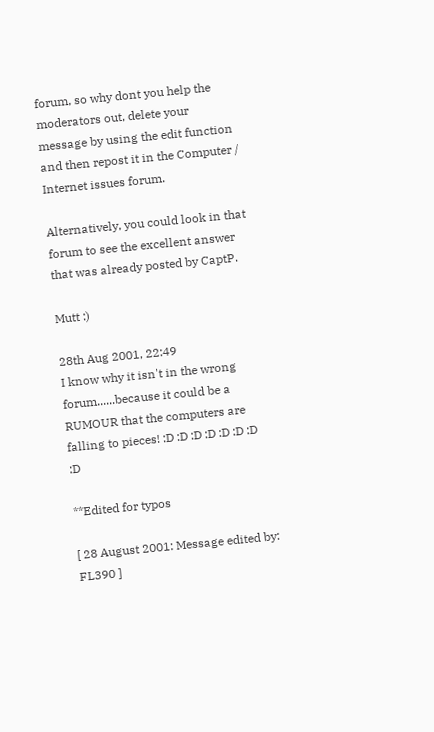forum, so why dont you help the moderators out, delete your message by using the edit function and then repost it in the Computer / Internet issues forum.

Alternatively, you could look in that forum to see the excellent answer that was already posted by CaptP.

Mutt :)

28th Aug 2001, 22:49
I know why it isn't in the wrong forum......because it could be a RUMOUR that the computers are falling to pieces! :D :D :D :D :D :D :D :D

**Edited for typos

[ 28 August 2001: Message edited by: FL390 ]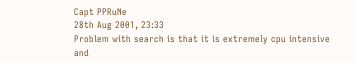Capt PPRuNe
28th Aug 2001, 23:33
Problem with search is that it is extremely cpu intensive and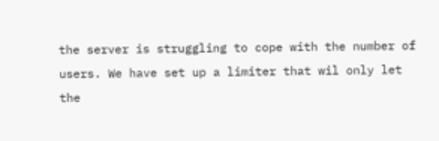the server is struggling to cope with the number of users. We have set up a limiter that wil only let the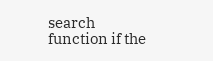search function if the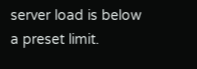server load is below a preset limit.